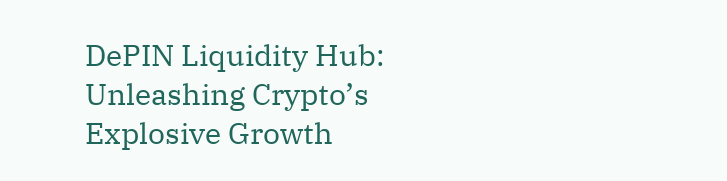DePIN Liquidity Hub: Unleashing Crypto’s Explosive Growth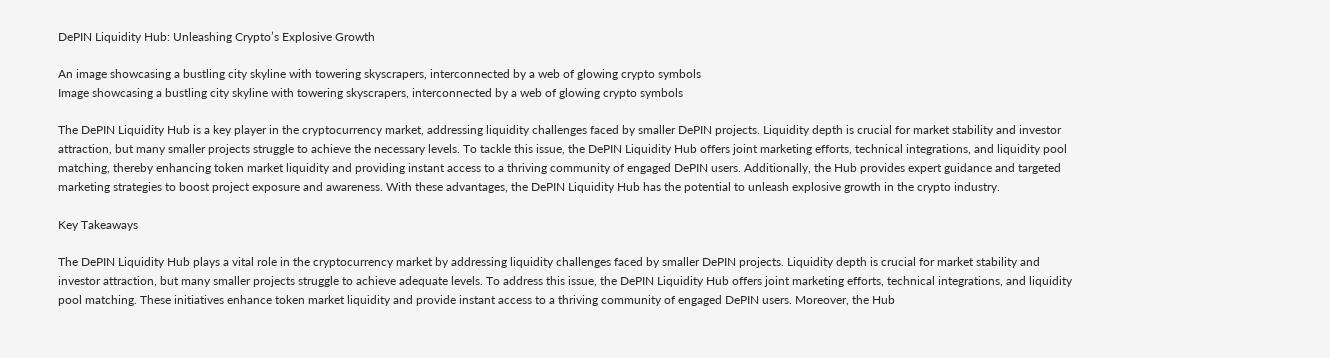DePIN Liquidity Hub: Unleashing Crypto’s Explosive Growth

An image showcasing a bustling city skyline with towering skyscrapers, interconnected by a web of glowing crypto symbols
Image showcasing a bustling city skyline with towering skyscrapers, interconnected by a web of glowing crypto symbols

The DePIN Liquidity Hub is a key player in the cryptocurrency market, addressing liquidity challenges faced by smaller DePIN projects. Liquidity depth is crucial for market stability and investor attraction, but many smaller projects struggle to achieve the necessary levels. To tackle this issue, the DePIN Liquidity Hub offers joint marketing efforts, technical integrations, and liquidity pool matching, thereby enhancing token market liquidity and providing instant access to a thriving community of engaged DePIN users. Additionally, the Hub provides expert guidance and targeted marketing strategies to boost project exposure and awareness. With these advantages, the DePIN Liquidity Hub has the potential to unleash explosive growth in the crypto industry.

Key Takeaways

The DePIN Liquidity Hub plays a vital role in the cryptocurrency market by addressing liquidity challenges faced by smaller DePIN projects. Liquidity depth is crucial for market stability and investor attraction, but many smaller projects struggle to achieve adequate levels. To address this issue, the DePIN Liquidity Hub offers joint marketing efforts, technical integrations, and liquidity pool matching. These initiatives enhance token market liquidity and provide instant access to a thriving community of engaged DePIN users. Moreover, the Hub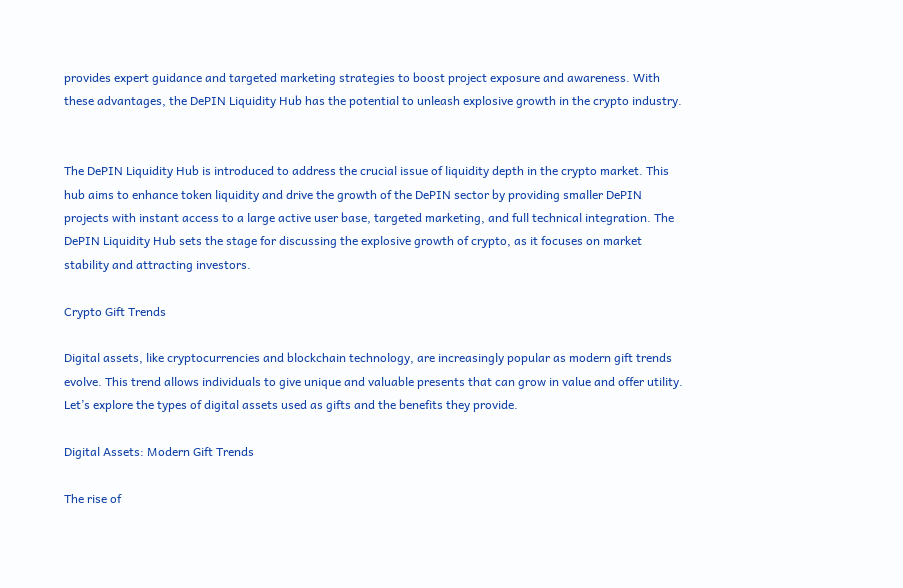provides expert guidance and targeted marketing strategies to boost project exposure and awareness. With these advantages, the DePIN Liquidity Hub has the potential to unleash explosive growth in the crypto industry.


The DePIN Liquidity Hub is introduced to address the crucial issue of liquidity depth in the crypto market. This hub aims to enhance token liquidity and drive the growth of the DePIN sector by providing smaller DePIN projects with instant access to a large active user base, targeted marketing, and full technical integration. The DePIN Liquidity Hub sets the stage for discussing the explosive growth of crypto, as it focuses on market stability and attracting investors.

Crypto Gift Trends

Digital assets, like cryptocurrencies and blockchain technology, are increasingly popular as modern gift trends evolve. This trend allows individuals to give unique and valuable presents that can grow in value and offer utility. Let’s explore the types of digital assets used as gifts and the benefits they provide.

Digital Assets: Modern Gift Trends

The rise of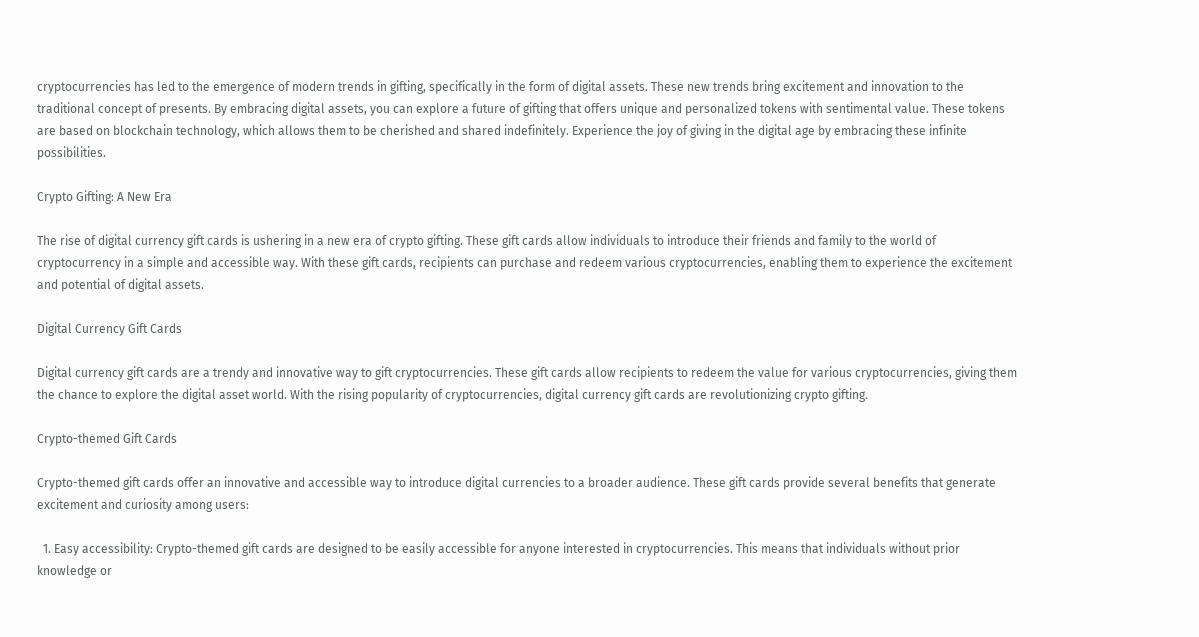cryptocurrencies has led to the emergence of modern trends in gifting, specifically in the form of digital assets. These new trends bring excitement and innovation to the traditional concept of presents. By embracing digital assets, you can explore a future of gifting that offers unique and personalized tokens with sentimental value. These tokens are based on blockchain technology, which allows them to be cherished and shared indefinitely. Experience the joy of giving in the digital age by embracing these infinite possibilities.

Crypto Gifting: A New Era

The rise of digital currency gift cards is ushering in a new era of crypto gifting. These gift cards allow individuals to introduce their friends and family to the world of cryptocurrency in a simple and accessible way. With these gift cards, recipients can purchase and redeem various cryptocurrencies, enabling them to experience the excitement and potential of digital assets.

Digital Currency Gift Cards

Digital currency gift cards are a trendy and innovative way to gift cryptocurrencies. These gift cards allow recipients to redeem the value for various cryptocurrencies, giving them the chance to explore the digital asset world. With the rising popularity of cryptocurrencies, digital currency gift cards are revolutionizing crypto gifting.

Crypto-themed Gift Cards

Crypto-themed gift cards offer an innovative and accessible way to introduce digital currencies to a broader audience. These gift cards provide several benefits that generate excitement and curiosity among users:

  1. Easy accessibility: Crypto-themed gift cards are designed to be easily accessible for anyone interested in cryptocurrencies. This means that individuals without prior knowledge or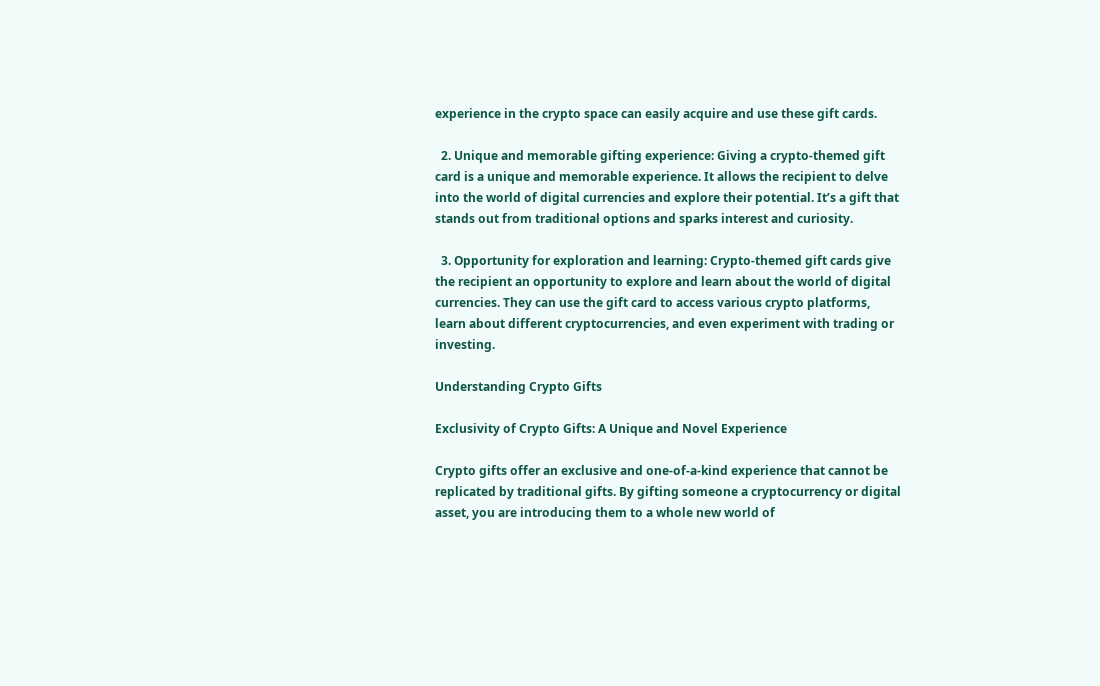experience in the crypto space can easily acquire and use these gift cards.

  2. Unique and memorable gifting experience: Giving a crypto-themed gift card is a unique and memorable experience. It allows the recipient to delve into the world of digital currencies and explore their potential. It’s a gift that stands out from traditional options and sparks interest and curiosity.

  3. Opportunity for exploration and learning: Crypto-themed gift cards give the recipient an opportunity to explore and learn about the world of digital currencies. They can use the gift card to access various crypto platforms, learn about different cryptocurrencies, and even experiment with trading or investing.

Understanding Crypto Gifts

Exclusivity of Crypto Gifts: A Unique and Novel Experience

Crypto gifts offer an exclusive and one-of-a-kind experience that cannot be replicated by traditional gifts. By gifting someone a cryptocurrency or digital asset, you are introducing them to a whole new world of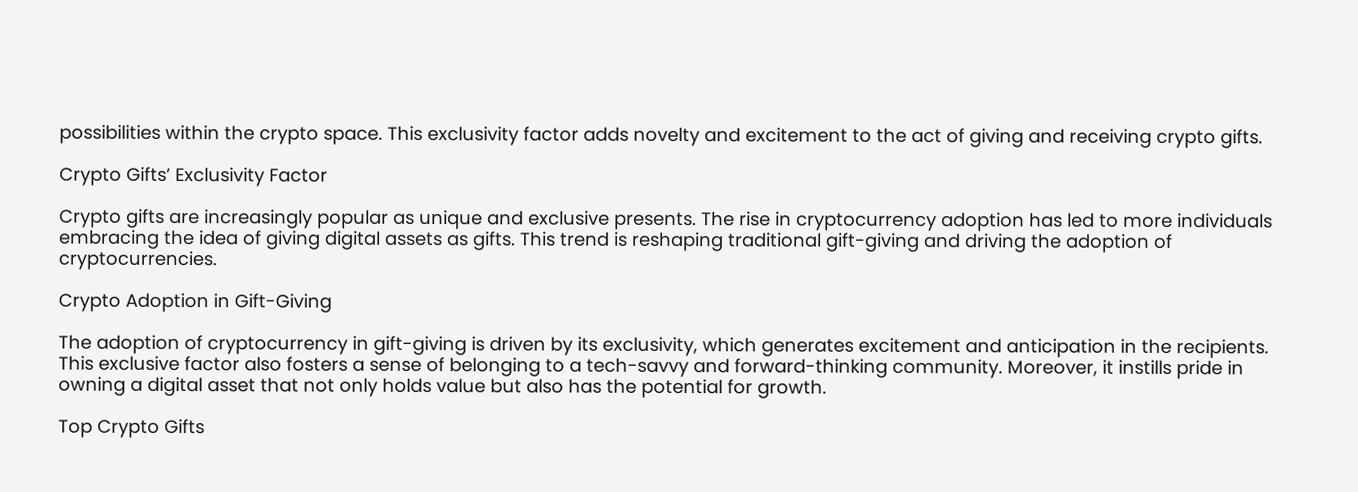possibilities within the crypto space. This exclusivity factor adds novelty and excitement to the act of giving and receiving crypto gifts.

Crypto Gifts’ Exclusivity Factor

Crypto gifts are increasingly popular as unique and exclusive presents. The rise in cryptocurrency adoption has led to more individuals embracing the idea of giving digital assets as gifts. This trend is reshaping traditional gift-giving and driving the adoption of cryptocurrencies.

Crypto Adoption in Gift-Giving

The adoption of cryptocurrency in gift-giving is driven by its exclusivity, which generates excitement and anticipation in the recipients. This exclusive factor also fosters a sense of belonging to a tech-savvy and forward-thinking community. Moreover, it instills pride in owning a digital asset that not only holds value but also has the potential for growth.

Top Crypto Gifts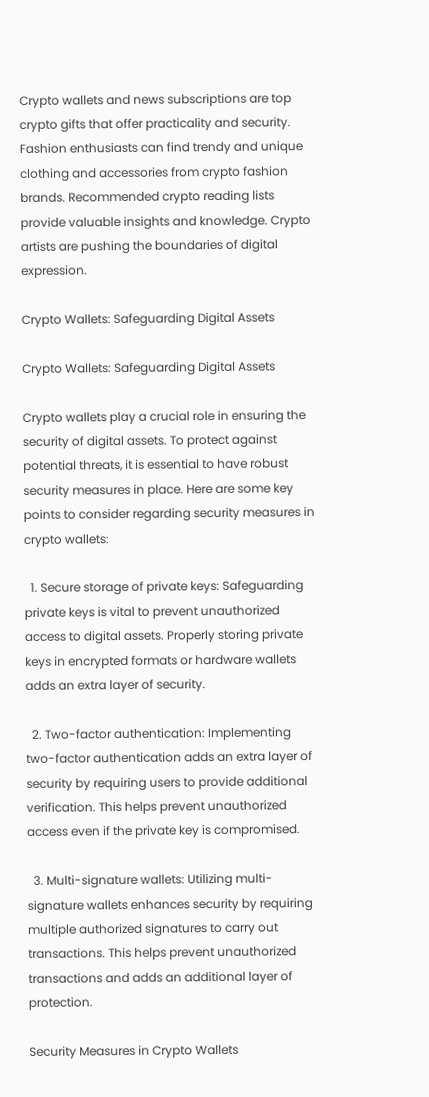Crypto wallets and news subscriptions are top crypto gifts that offer practicality and security. Fashion enthusiasts can find trendy and unique clothing and accessories from crypto fashion brands. Recommended crypto reading lists provide valuable insights and knowledge. Crypto artists are pushing the boundaries of digital expression.

Crypto Wallets: Safeguarding Digital Assets

Crypto Wallets: Safeguarding Digital Assets

Crypto wallets play a crucial role in ensuring the security of digital assets. To protect against potential threats, it is essential to have robust security measures in place. Here are some key points to consider regarding security measures in crypto wallets:

  1. Secure storage of private keys: Safeguarding private keys is vital to prevent unauthorized access to digital assets. Properly storing private keys in encrypted formats or hardware wallets adds an extra layer of security.

  2. Two-factor authentication: Implementing two-factor authentication adds an extra layer of security by requiring users to provide additional verification. This helps prevent unauthorized access even if the private key is compromised.

  3. Multi-signature wallets: Utilizing multi-signature wallets enhances security by requiring multiple authorized signatures to carry out transactions. This helps prevent unauthorized transactions and adds an additional layer of protection.

Security Measures in Crypto Wallets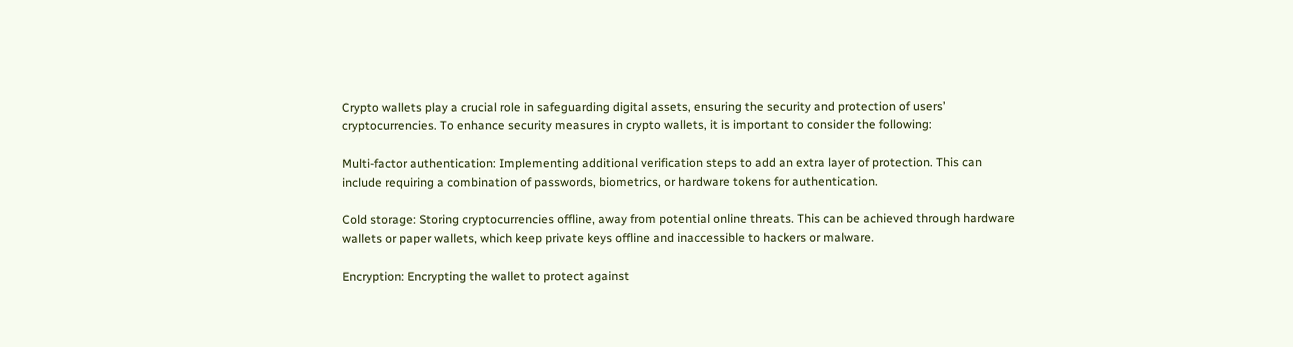Crypto wallets play a crucial role in safeguarding digital assets, ensuring the security and protection of users’ cryptocurrencies. To enhance security measures in crypto wallets, it is important to consider the following:

Multi-factor authentication: Implementing additional verification steps to add an extra layer of protection. This can include requiring a combination of passwords, biometrics, or hardware tokens for authentication.

Cold storage: Storing cryptocurrencies offline, away from potential online threats. This can be achieved through hardware wallets or paper wallets, which keep private keys offline and inaccessible to hackers or malware.

Encryption: Encrypting the wallet to protect against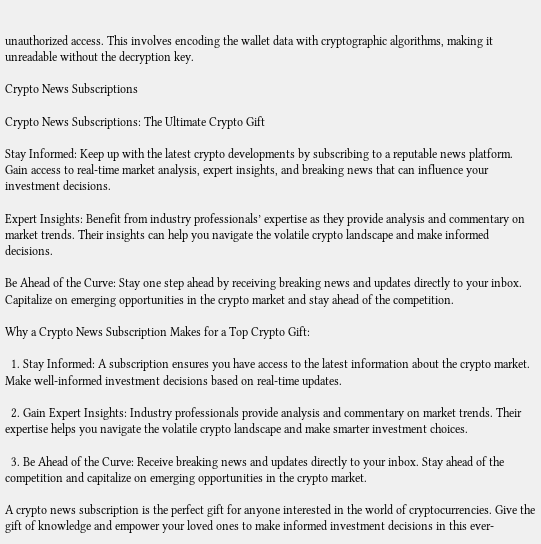unauthorized access. This involves encoding the wallet data with cryptographic algorithms, making it unreadable without the decryption key.

Crypto News Subscriptions

Crypto News Subscriptions: The Ultimate Crypto Gift

Stay Informed: Keep up with the latest crypto developments by subscribing to a reputable news platform. Gain access to real-time market analysis, expert insights, and breaking news that can influence your investment decisions.

Expert Insights: Benefit from industry professionals’ expertise as they provide analysis and commentary on market trends. Their insights can help you navigate the volatile crypto landscape and make informed decisions.

Be Ahead of the Curve: Stay one step ahead by receiving breaking news and updates directly to your inbox. Capitalize on emerging opportunities in the crypto market and stay ahead of the competition.

Why a Crypto News Subscription Makes for a Top Crypto Gift:

  1. Stay Informed: A subscription ensures you have access to the latest information about the crypto market. Make well-informed investment decisions based on real-time updates.

  2. Gain Expert Insights: Industry professionals provide analysis and commentary on market trends. Their expertise helps you navigate the volatile crypto landscape and make smarter investment choices.

  3. Be Ahead of the Curve: Receive breaking news and updates directly to your inbox. Stay ahead of the competition and capitalize on emerging opportunities in the crypto market.

A crypto news subscription is the perfect gift for anyone interested in the world of cryptocurrencies. Give the gift of knowledge and empower your loved ones to make informed investment decisions in this ever-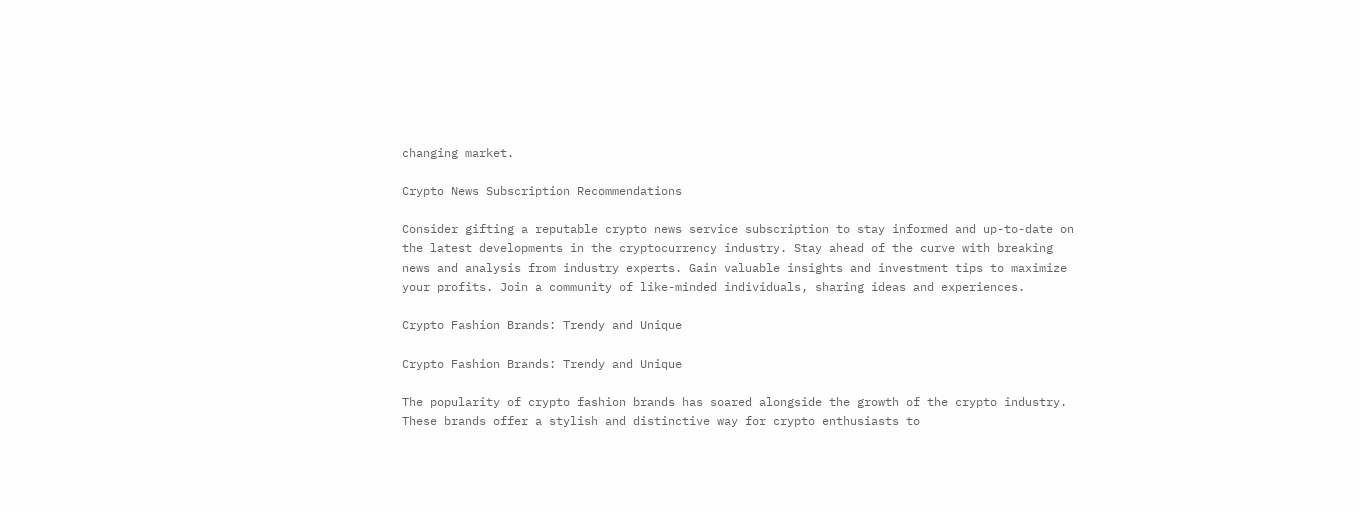changing market.

Crypto News Subscription Recommendations

Consider gifting a reputable crypto news service subscription to stay informed and up-to-date on the latest developments in the cryptocurrency industry. Stay ahead of the curve with breaking news and analysis from industry experts. Gain valuable insights and investment tips to maximize your profits. Join a community of like-minded individuals, sharing ideas and experiences.

Crypto Fashion Brands: Trendy and Unique

Crypto Fashion Brands: Trendy and Unique

The popularity of crypto fashion brands has soared alongside the growth of the crypto industry. These brands offer a stylish and distinctive way for crypto enthusiasts to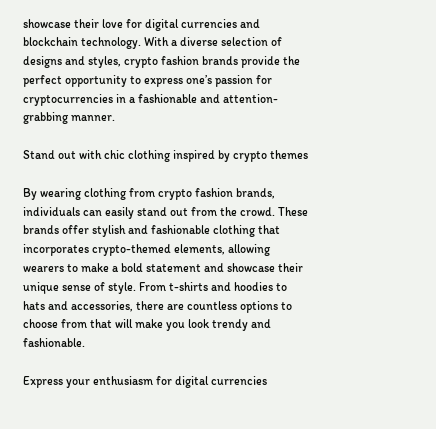showcase their love for digital currencies and blockchain technology. With a diverse selection of designs and styles, crypto fashion brands provide the perfect opportunity to express one’s passion for cryptocurrencies in a fashionable and attention-grabbing manner.

Stand out with chic clothing inspired by crypto themes

By wearing clothing from crypto fashion brands, individuals can easily stand out from the crowd. These brands offer stylish and fashionable clothing that incorporates crypto-themed elements, allowing wearers to make a bold statement and showcase their unique sense of style. From t-shirts and hoodies to hats and accessories, there are countless options to choose from that will make you look trendy and fashionable.

Express your enthusiasm for digital currencies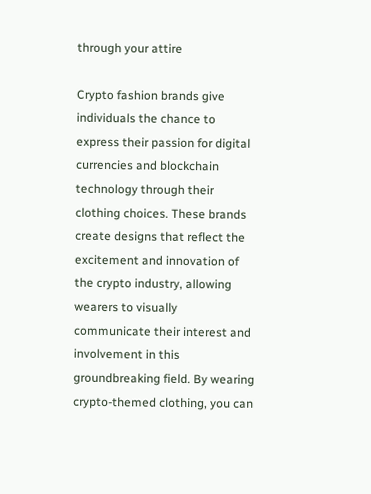through your attire

Crypto fashion brands give individuals the chance to express their passion for digital currencies and blockchain technology through their clothing choices. These brands create designs that reflect the excitement and innovation of the crypto industry, allowing wearers to visually communicate their interest and involvement in this groundbreaking field. By wearing crypto-themed clothing, you can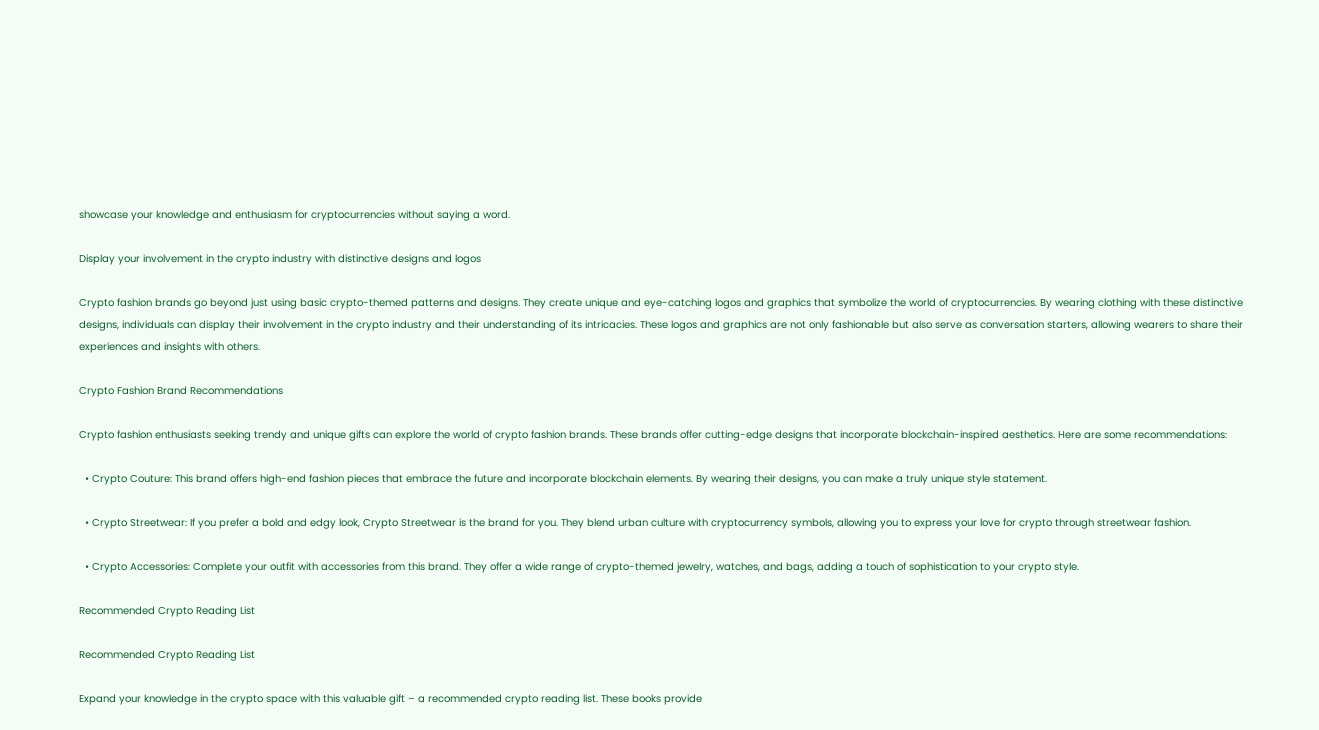showcase your knowledge and enthusiasm for cryptocurrencies without saying a word.

Display your involvement in the crypto industry with distinctive designs and logos

Crypto fashion brands go beyond just using basic crypto-themed patterns and designs. They create unique and eye-catching logos and graphics that symbolize the world of cryptocurrencies. By wearing clothing with these distinctive designs, individuals can display their involvement in the crypto industry and their understanding of its intricacies. These logos and graphics are not only fashionable but also serve as conversation starters, allowing wearers to share their experiences and insights with others.

Crypto Fashion Brand Recommendations

Crypto fashion enthusiasts seeking trendy and unique gifts can explore the world of crypto fashion brands. These brands offer cutting-edge designs that incorporate blockchain-inspired aesthetics. Here are some recommendations:

  • Crypto Couture: This brand offers high-end fashion pieces that embrace the future and incorporate blockchain elements. By wearing their designs, you can make a truly unique style statement.

  • Crypto Streetwear: If you prefer a bold and edgy look, Crypto Streetwear is the brand for you. They blend urban culture with cryptocurrency symbols, allowing you to express your love for crypto through streetwear fashion.

  • Crypto Accessories: Complete your outfit with accessories from this brand. They offer a wide range of crypto-themed jewelry, watches, and bags, adding a touch of sophistication to your crypto style.

Recommended Crypto Reading List

Recommended Crypto Reading List

Expand your knowledge in the crypto space with this valuable gift – a recommended crypto reading list. These books provide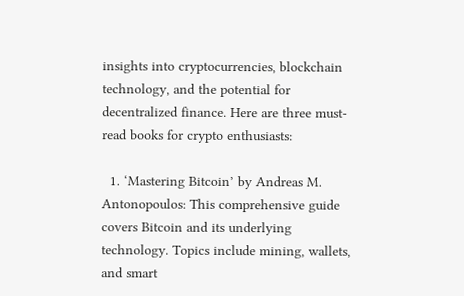insights into cryptocurrencies, blockchain technology, and the potential for decentralized finance. Here are three must-read books for crypto enthusiasts:

  1. ‘Mastering Bitcoin’ by Andreas M. Antonopoulos: This comprehensive guide covers Bitcoin and its underlying technology. Topics include mining, wallets, and smart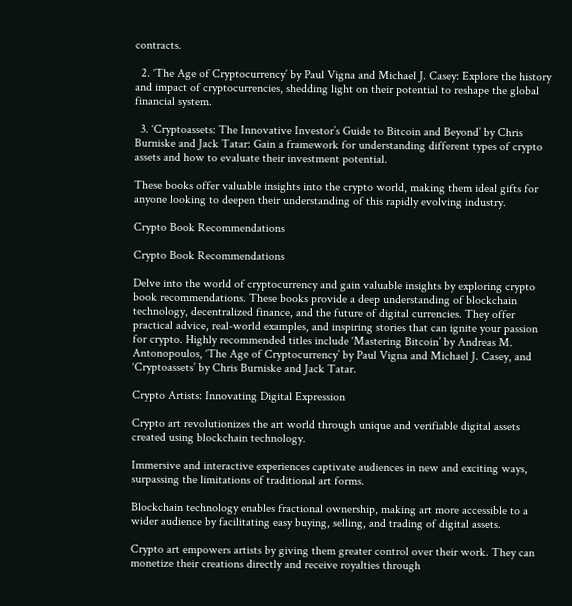contracts.

  2. ‘The Age of Cryptocurrency’ by Paul Vigna and Michael J. Casey: Explore the history and impact of cryptocurrencies, shedding light on their potential to reshape the global financial system.

  3. ‘Cryptoassets: The Innovative Investor’s Guide to Bitcoin and Beyond’ by Chris Burniske and Jack Tatar: Gain a framework for understanding different types of crypto assets and how to evaluate their investment potential.

These books offer valuable insights into the crypto world, making them ideal gifts for anyone looking to deepen their understanding of this rapidly evolving industry.

Crypto Book Recommendations

Crypto Book Recommendations

Delve into the world of cryptocurrency and gain valuable insights by exploring crypto book recommendations. These books provide a deep understanding of blockchain technology, decentralized finance, and the future of digital currencies. They offer practical advice, real-world examples, and inspiring stories that can ignite your passion for crypto. Highly recommended titles include ‘Mastering Bitcoin’ by Andreas M. Antonopoulos, ‘The Age of Cryptocurrency’ by Paul Vigna and Michael J. Casey, and ‘Cryptoassets’ by Chris Burniske and Jack Tatar.

Crypto Artists: Innovating Digital Expression

Crypto art revolutionizes the art world through unique and verifiable digital assets created using blockchain technology.

Immersive and interactive experiences captivate audiences in new and exciting ways, surpassing the limitations of traditional art forms.

Blockchain technology enables fractional ownership, making art more accessible to a wider audience by facilitating easy buying, selling, and trading of digital assets.

Crypto art empowers artists by giving them greater control over their work. They can monetize their creations directly and receive royalties through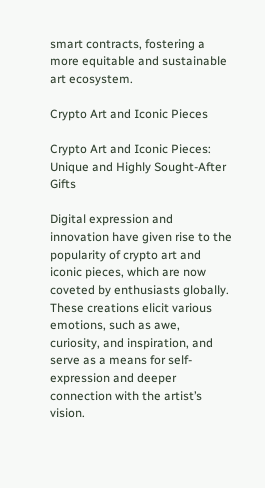smart contracts, fostering a more equitable and sustainable art ecosystem.

Crypto Art and Iconic Pieces

Crypto Art and Iconic Pieces: Unique and Highly Sought-After Gifts

Digital expression and innovation have given rise to the popularity of crypto art and iconic pieces, which are now coveted by enthusiasts globally. These creations elicit various emotions, such as awe, curiosity, and inspiration, and serve as a means for self-expression and deeper connection with the artist’s vision.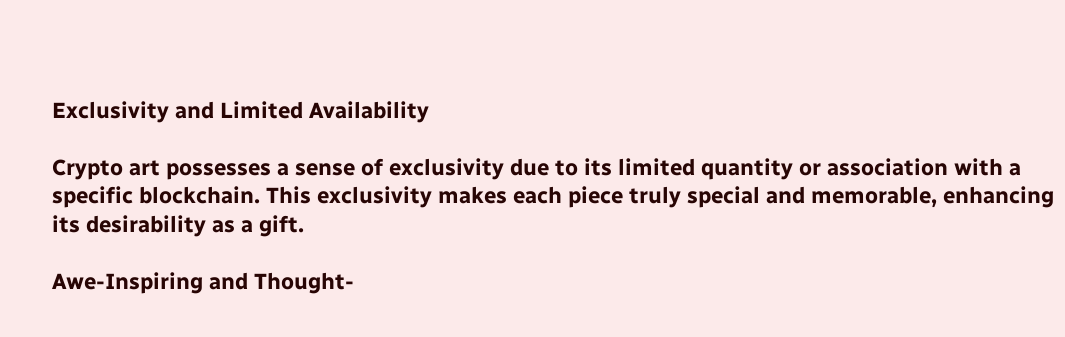Exclusivity and Limited Availability

Crypto art possesses a sense of exclusivity due to its limited quantity or association with a specific blockchain. This exclusivity makes each piece truly special and memorable, enhancing its desirability as a gift.

Awe-Inspiring and Thought-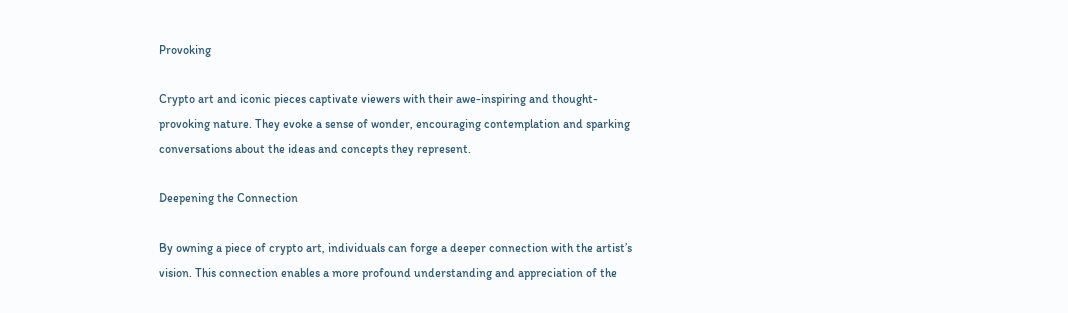Provoking

Crypto art and iconic pieces captivate viewers with their awe-inspiring and thought-provoking nature. They evoke a sense of wonder, encouraging contemplation and sparking conversations about the ideas and concepts they represent.

Deepening the Connection

By owning a piece of crypto art, individuals can forge a deeper connection with the artist’s vision. This connection enables a more profound understanding and appreciation of the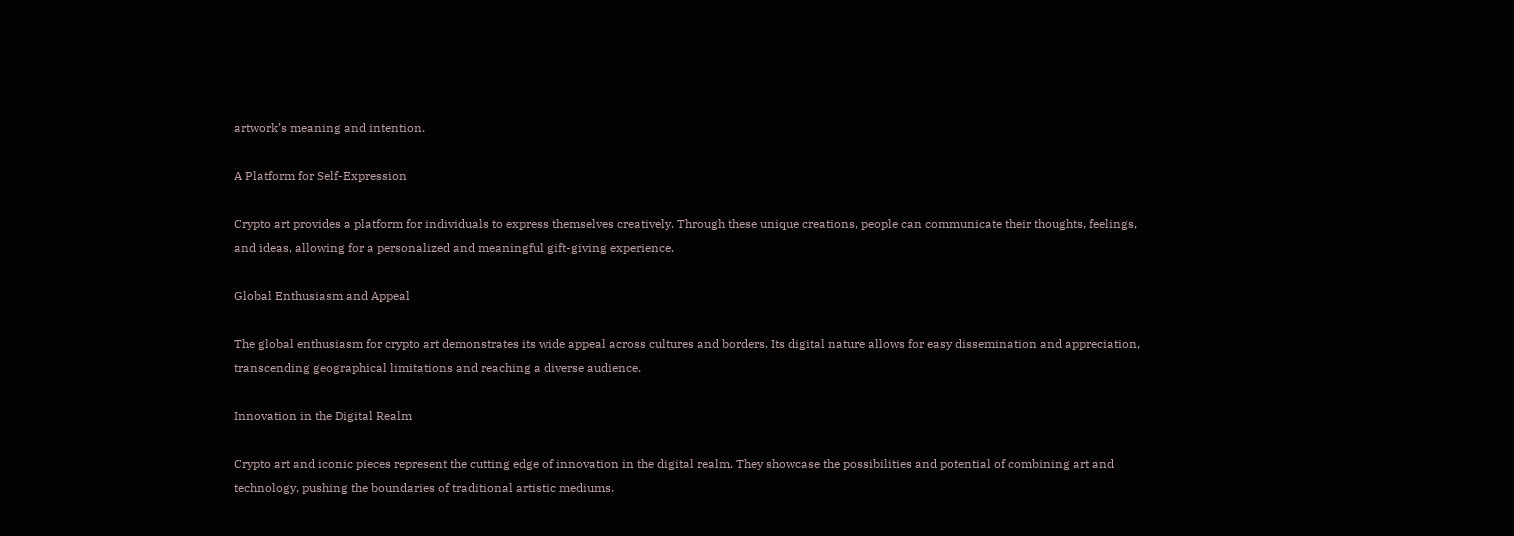artwork’s meaning and intention.

A Platform for Self-Expression

Crypto art provides a platform for individuals to express themselves creatively. Through these unique creations, people can communicate their thoughts, feelings, and ideas, allowing for a personalized and meaningful gift-giving experience.

Global Enthusiasm and Appeal

The global enthusiasm for crypto art demonstrates its wide appeal across cultures and borders. Its digital nature allows for easy dissemination and appreciation, transcending geographical limitations and reaching a diverse audience.

Innovation in the Digital Realm

Crypto art and iconic pieces represent the cutting edge of innovation in the digital realm. They showcase the possibilities and potential of combining art and technology, pushing the boundaries of traditional artistic mediums.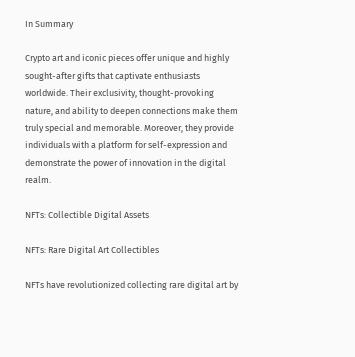In Summary

Crypto art and iconic pieces offer unique and highly sought-after gifts that captivate enthusiasts worldwide. Their exclusivity, thought-provoking nature, and ability to deepen connections make them truly special and memorable. Moreover, they provide individuals with a platform for self-expression and demonstrate the power of innovation in the digital realm.

NFTs: Collectible Digital Assets

NFTs: Rare Digital Art Collectibles

NFTs have revolutionized collecting rare digital art by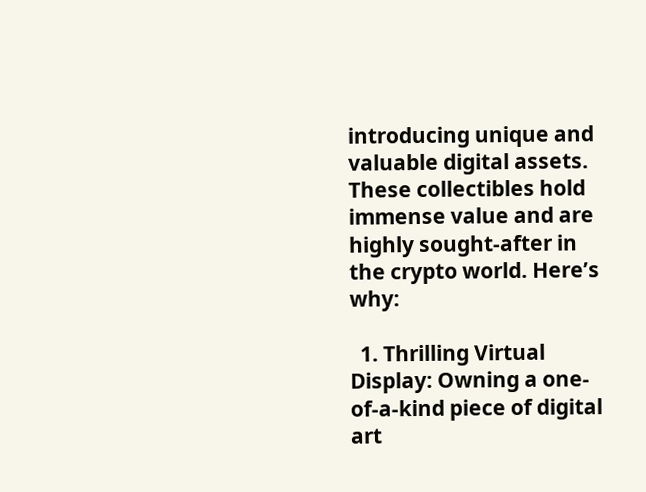introducing unique and valuable digital assets. These collectibles hold immense value and are highly sought-after in the crypto world. Here’s why:

  1. Thrilling Virtual Display: Owning a one-of-a-kind piece of digital art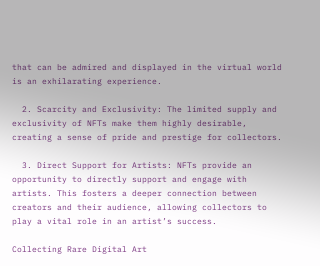that can be admired and displayed in the virtual world is an exhilarating experience.

  2. Scarcity and Exclusivity: The limited supply and exclusivity of NFTs make them highly desirable, creating a sense of pride and prestige for collectors.

  3. Direct Support for Artists: NFTs provide an opportunity to directly support and engage with artists. This fosters a deeper connection between creators and their audience, allowing collectors to play a vital role in an artist’s success.

Collecting Rare Digital Art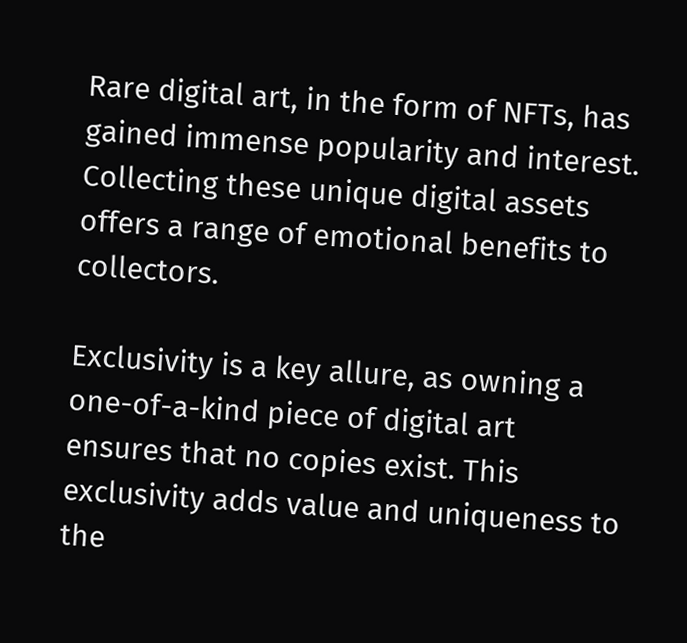Rare digital art, in the form of NFTs, has gained immense popularity and interest. Collecting these unique digital assets offers a range of emotional benefits to collectors.

Exclusivity is a key allure, as owning a one-of-a-kind piece of digital art ensures that no copies exist. This exclusivity adds value and uniqueness to the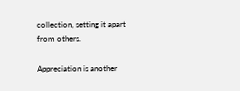collection, setting it apart from others.

Appreciation is another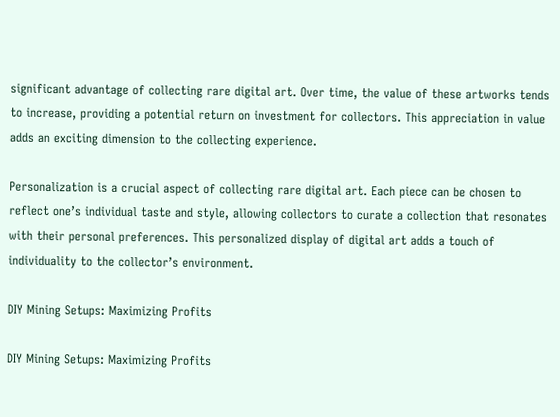significant advantage of collecting rare digital art. Over time, the value of these artworks tends to increase, providing a potential return on investment for collectors. This appreciation in value adds an exciting dimension to the collecting experience.

Personalization is a crucial aspect of collecting rare digital art. Each piece can be chosen to reflect one’s individual taste and style, allowing collectors to curate a collection that resonates with their personal preferences. This personalized display of digital art adds a touch of individuality to the collector’s environment.

DIY Mining Setups: Maximizing Profits

DIY Mining Setups: Maximizing Profits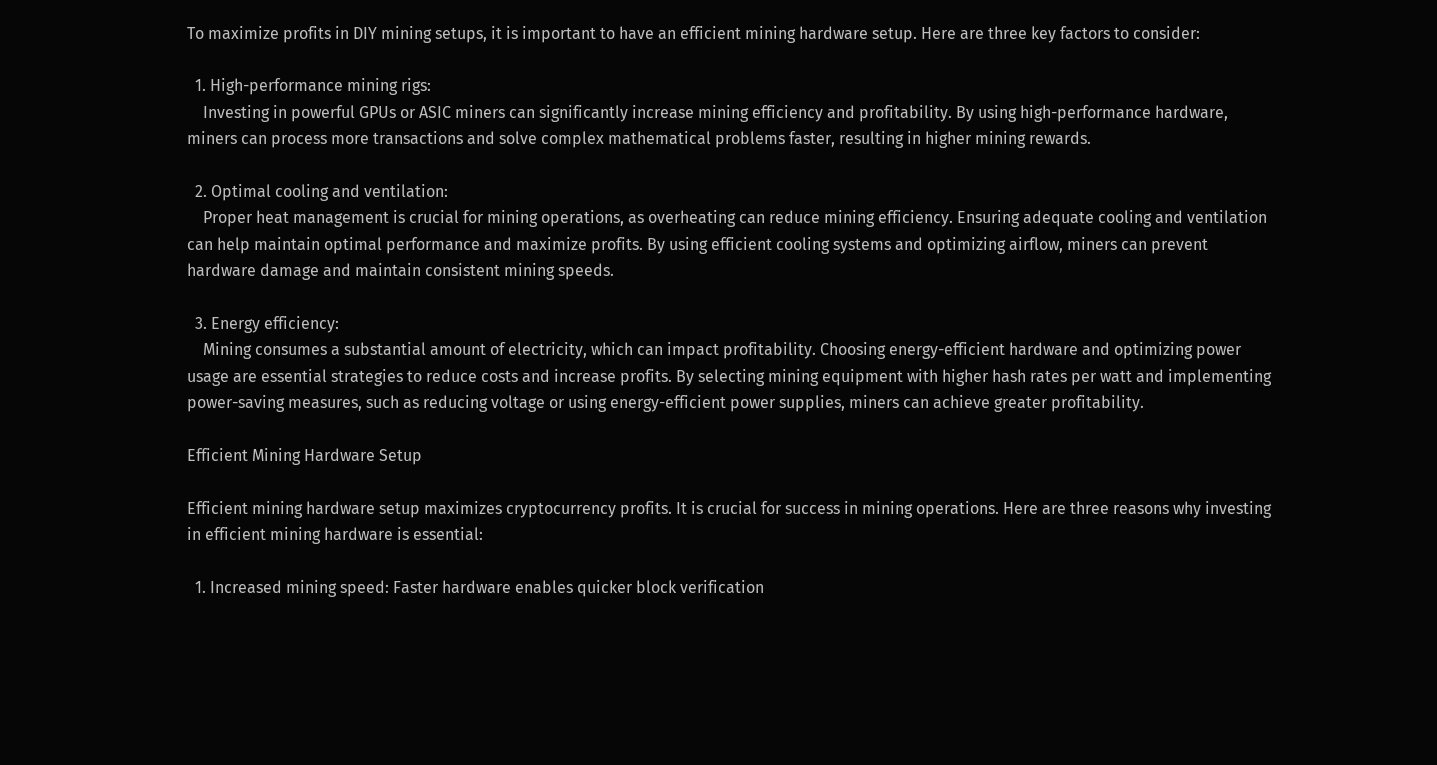To maximize profits in DIY mining setups, it is important to have an efficient mining hardware setup. Here are three key factors to consider:

  1. High-performance mining rigs:
    Investing in powerful GPUs or ASIC miners can significantly increase mining efficiency and profitability. By using high-performance hardware, miners can process more transactions and solve complex mathematical problems faster, resulting in higher mining rewards.

  2. Optimal cooling and ventilation:
    Proper heat management is crucial for mining operations, as overheating can reduce mining efficiency. Ensuring adequate cooling and ventilation can help maintain optimal performance and maximize profits. By using efficient cooling systems and optimizing airflow, miners can prevent hardware damage and maintain consistent mining speeds.

  3. Energy efficiency:
    Mining consumes a substantial amount of electricity, which can impact profitability. Choosing energy-efficient hardware and optimizing power usage are essential strategies to reduce costs and increase profits. By selecting mining equipment with higher hash rates per watt and implementing power-saving measures, such as reducing voltage or using energy-efficient power supplies, miners can achieve greater profitability.

Efficient Mining Hardware Setup

Efficient mining hardware setup maximizes cryptocurrency profits. It is crucial for success in mining operations. Here are three reasons why investing in efficient mining hardware is essential:

  1. Increased mining speed: Faster hardware enables quicker block verification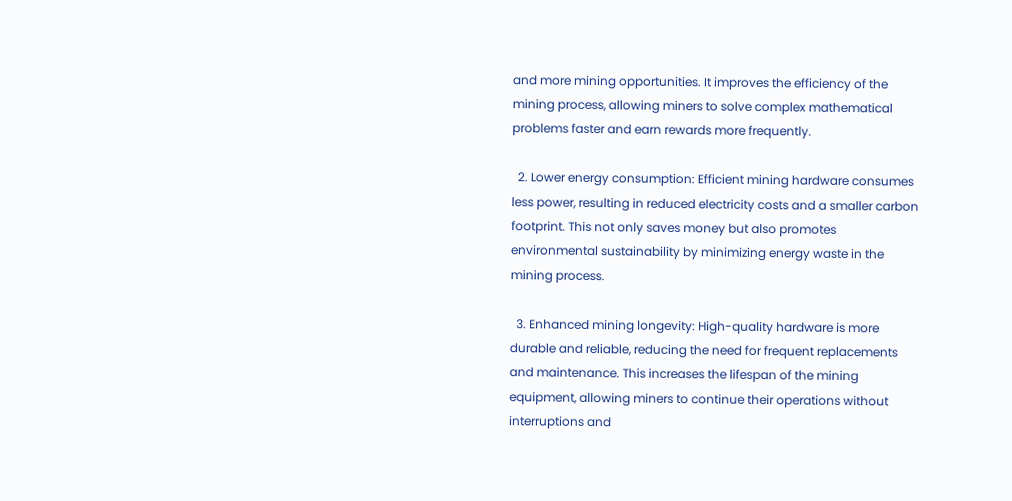and more mining opportunities. It improves the efficiency of the mining process, allowing miners to solve complex mathematical problems faster and earn rewards more frequently.

  2. Lower energy consumption: Efficient mining hardware consumes less power, resulting in reduced electricity costs and a smaller carbon footprint. This not only saves money but also promotes environmental sustainability by minimizing energy waste in the mining process.

  3. Enhanced mining longevity: High-quality hardware is more durable and reliable, reducing the need for frequent replacements and maintenance. This increases the lifespan of the mining equipment, allowing miners to continue their operations without interruptions and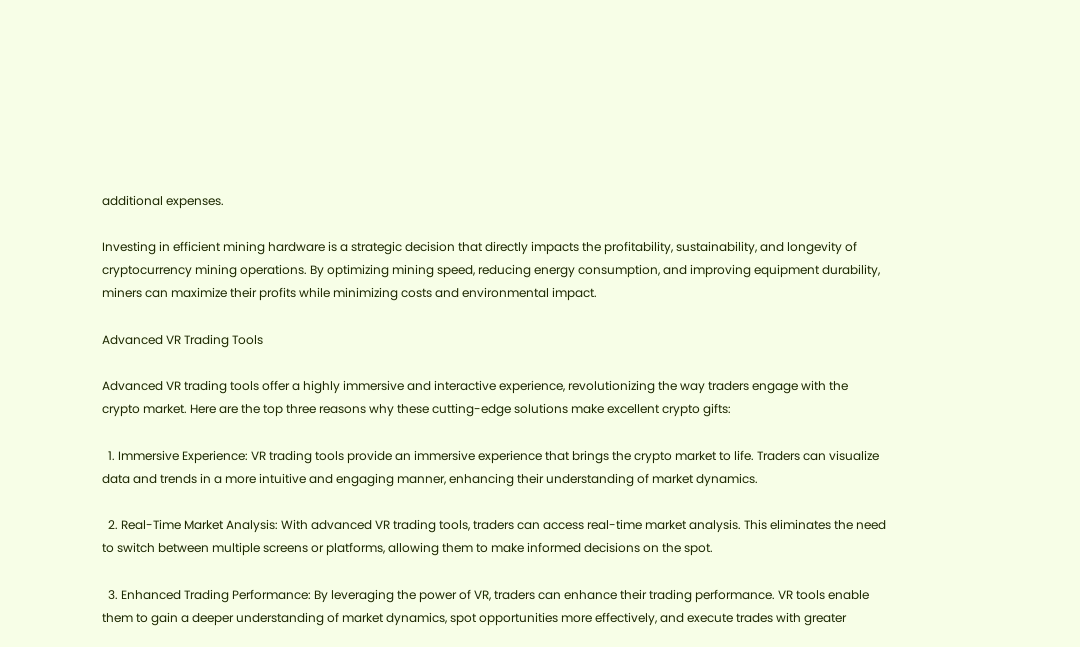additional expenses.

Investing in efficient mining hardware is a strategic decision that directly impacts the profitability, sustainability, and longevity of cryptocurrency mining operations. By optimizing mining speed, reducing energy consumption, and improving equipment durability, miners can maximize their profits while minimizing costs and environmental impact.

Advanced VR Trading Tools

Advanced VR trading tools offer a highly immersive and interactive experience, revolutionizing the way traders engage with the crypto market. Here are the top three reasons why these cutting-edge solutions make excellent crypto gifts:

  1. Immersive Experience: VR trading tools provide an immersive experience that brings the crypto market to life. Traders can visualize data and trends in a more intuitive and engaging manner, enhancing their understanding of market dynamics.

  2. Real-Time Market Analysis: With advanced VR trading tools, traders can access real-time market analysis. This eliminates the need to switch between multiple screens or platforms, allowing them to make informed decisions on the spot.

  3. Enhanced Trading Performance: By leveraging the power of VR, traders can enhance their trading performance. VR tools enable them to gain a deeper understanding of market dynamics, spot opportunities more effectively, and execute trades with greater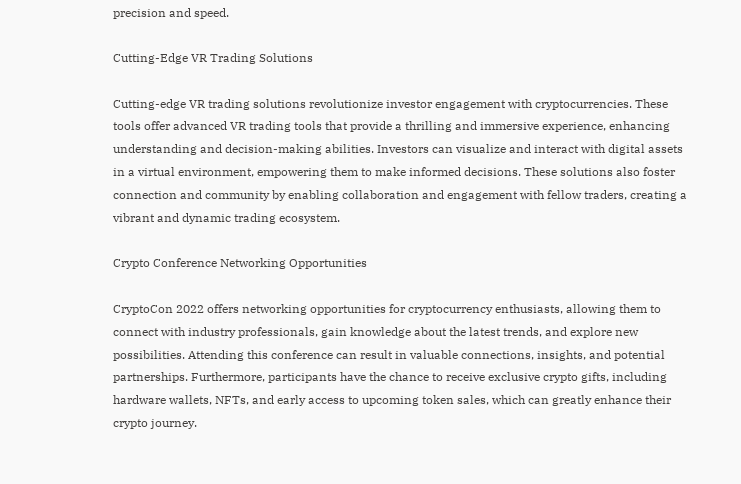precision and speed.

Cutting-Edge VR Trading Solutions

Cutting-edge VR trading solutions revolutionize investor engagement with cryptocurrencies. These tools offer advanced VR trading tools that provide a thrilling and immersive experience, enhancing understanding and decision-making abilities. Investors can visualize and interact with digital assets in a virtual environment, empowering them to make informed decisions. These solutions also foster connection and community by enabling collaboration and engagement with fellow traders, creating a vibrant and dynamic trading ecosystem.

Crypto Conference Networking Opportunities

CryptoCon 2022 offers networking opportunities for cryptocurrency enthusiasts, allowing them to connect with industry professionals, gain knowledge about the latest trends, and explore new possibilities. Attending this conference can result in valuable connections, insights, and potential partnerships. Furthermore, participants have the chance to receive exclusive crypto gifts, including hardware wallets, NFTs, and early access to upcoming token sales, which can greatly enhance their crypto journey.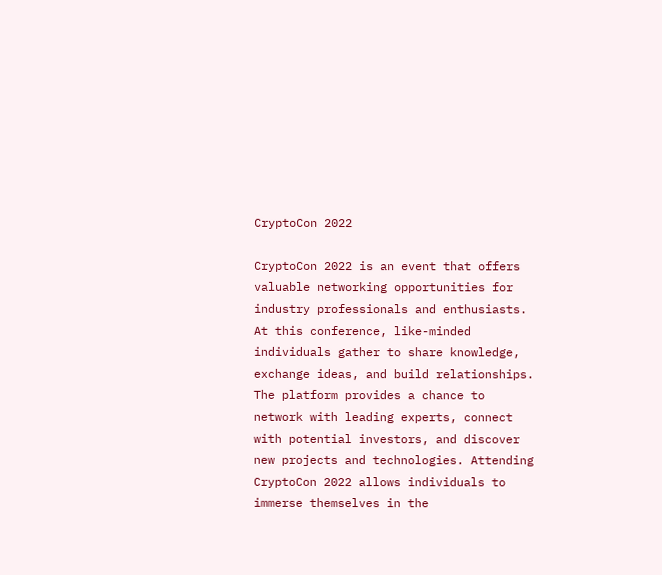CryptoCon 2022

CryptoCon 2022 is an event that offers valuable networking opportunities for industry professionals and enthusiasts. At this conference, like-minded individuals gather to share knowledge, exchange ideas, and build relationships. The platform provides a chance to network with leading experts, connect with potential investors, and discover new projects and technologies. Attending CryptoCon 2022 allows individuals to immerse themselves in the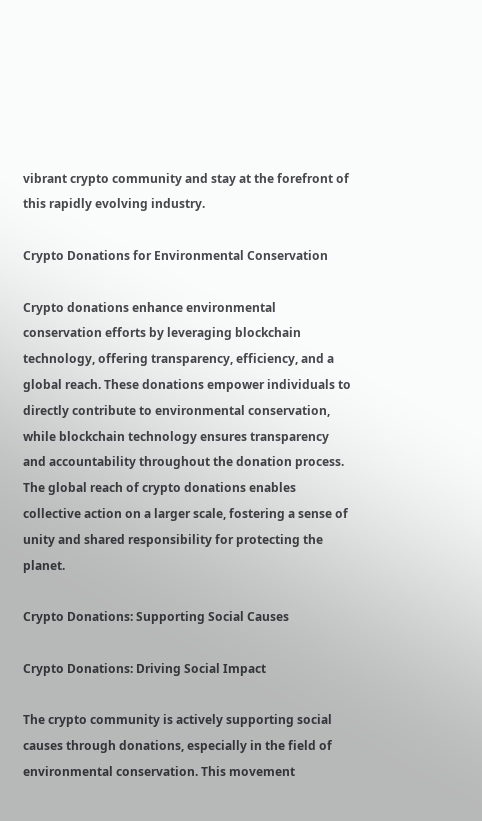vibrant crypto community and stay at the forefront of this rapidly evolving industry.

Crypto Donations for Environmental Conservation

Crypto donations enhance environmental conservation efforts by leveraging blockchain technology, offering transparency, efficiency, and a global reach. These donations empower individuals to directly contribute to environmental conservation, while blockchain technology ensures transparency and accountability throughout the donation process. The global reach of crypto donations enables collective action on a larger scale, fostering a sense of unity and shared responsibility for protecting the planet.

Crypto Donations: Supporting Social Causes

Crypto Donations: Driving Social Impact

The crypto community is actively supporting social causes through donations, especially in the field of environmental conservation. This movement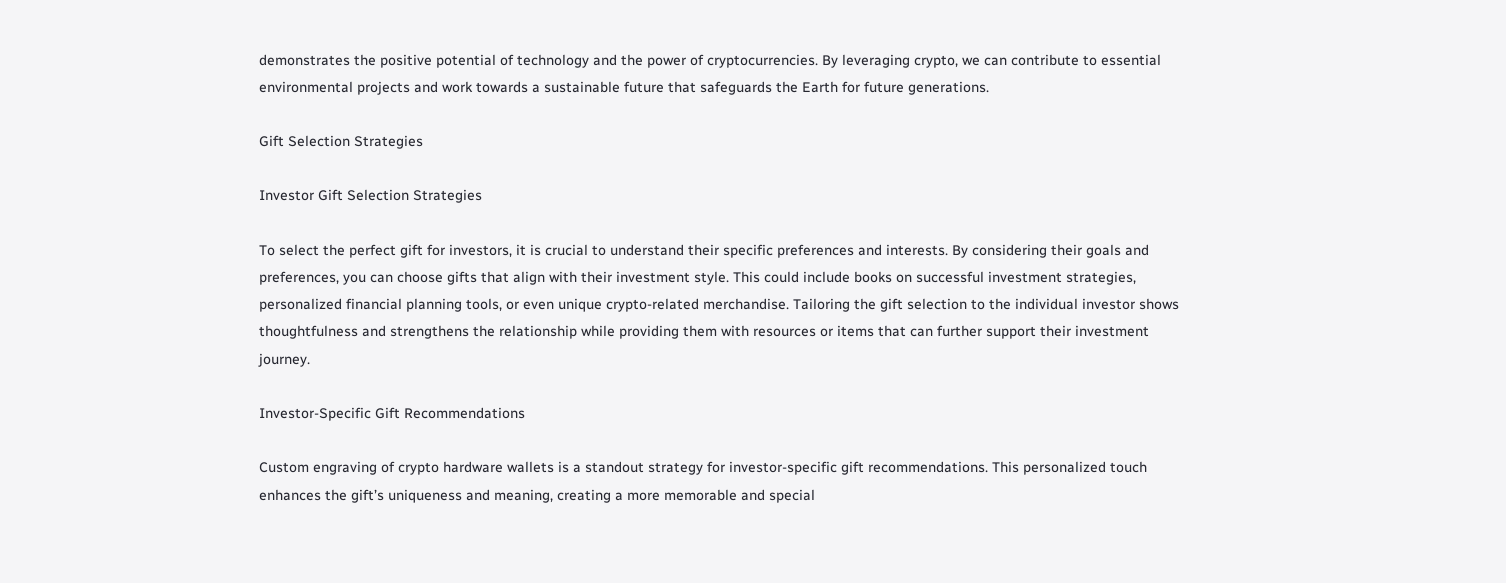demonstrates the positive potential of technology and the power of cryptocurrencies. By leveraging crypto, we can contribute to essential environmental projects and work towards a sustainable future that safeguards the Earth for future generations.

Gift Selection Strategies

Investor Gift Selection Strategies

To select the perfect gift for investors, it is crucial to understand their specific preferences and interests. By considering their goals and preferences, you can choose gifts that align with their investment style. This could include books on successful investment strategies, personalized financial planning tools, or even unique crypto-related merchandise. Tailoring the gift selection to the individual investor shows thoughtfulness and strengthens the relationship while providing them with resources or items that can further support their investment journey.

Investor-Specific Gift Recommendations

Custom engraving of crypto hardware wallets is a standout strategy for investor-specific gift recommendations. This personalized touch enhances the gift’s uniqueness and meaning, creating a more memorable and special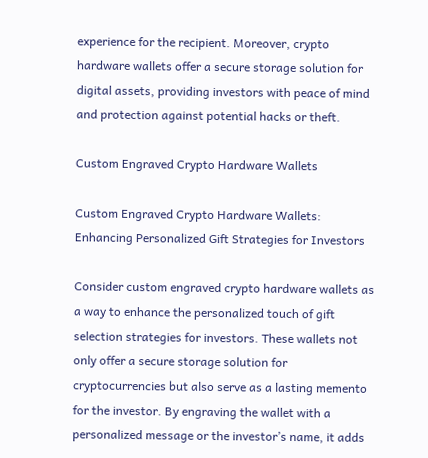experience for the recipient. Moreover, crypto hardware wallets offer a secure storage solution for digital assets, providing investors with peace of mind and protection against potential hacks or theft.

Custom Engraved Crypto Hardware Wallets

Custom Engraved Crypto Hardware Wallets: Enhancing Personalized Gift Strategies for Investors

Consider custom engraved crypto hardware wallets as a way to enhance the personalized touch of gift selection strategies for investors. These wallets not only offer a secure storage solution for cryptocurrencies but also serve as a lasting memento for the investor. By engraving the wallet with a personalized message or the investor’s name, it adds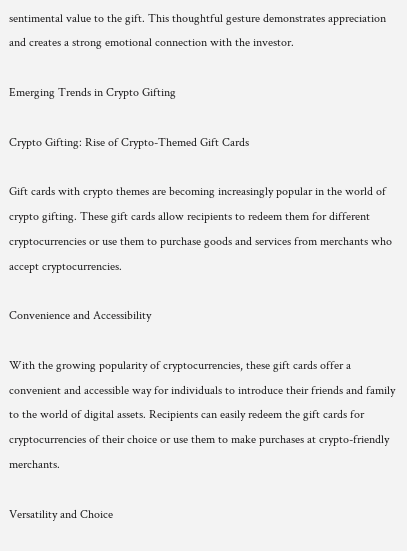sentimental value to the gift. This thoughtful gesture demonstrates appreciation and creates a strong emotional connection with the investor.

Emerging Trends in Crypto Gifting

Crypto Gifting: Rise of Crypto-Themed Gift Cards

Gift cards with crypto themes are becoming increasingly popular in the world of crypto gifting. These gift cards allow recipients to redeem them for different cryptocurrencies or use them to purchase goods and services from merchants who accept cryptocurrencies.

Convenience and Accessibility

With the growing popularity of cryptocurrencies, these gift cards offer a convenient and accessible way for individuals to introduce their friends and family to the world of digital assets. Recipients can easily redeem the gift cards for cryptocurrencies of their choice or use them to make purchases at crypto-friendly merchants.

Versatility and Choice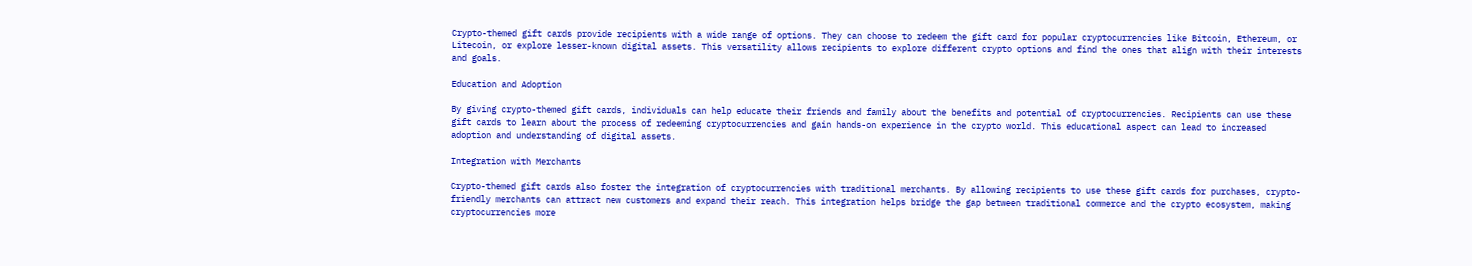Crypto-themed gift cards provide recipients with a wide range of options. They can choose to redeem the gift card for popular cryptocurrencies like Bitcoin, Ethereum, or Litecoin, or explore lesser-known digital assets. This versatility allows recipients to explore different crypto options and find the ones that align with their interests and goals.

Education and Adoption

By giving crypto-themed gift cards, individuals can help educate their friends and family about the benefits and potential of cryptocurrencies. Recipients can use these gift cards to learn about the process of redeeming cryptocurrencies and gain hands-on experience in the crypto world. This educational aspect can lead to increased adoption and understanding of digital assets.

Integration with Merchants

Crypto-themed gift cards also foster the integration of cryptocurrencies with traditional merchants. By allowing recipients to use these gift cards for purchases, crypto-friendly merchants can attract new customers and expand their reach. This integration helps bridge the gap between traditional commerce and the crypto ecosystem, making cryptocurrencies more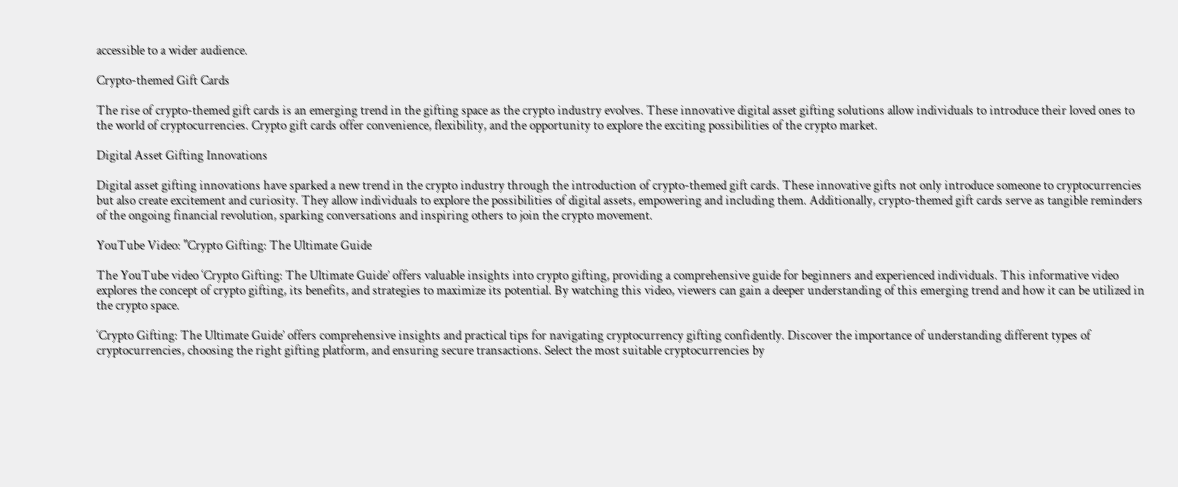accessible to a wider audience.

Crypto-themed Gift Cards

The rise of crypto-themed gift cards is an emerging trend in the gifting space as the crypto industry evolves. These innovative digital asset gifting solutions allow individuals to introduce their loved ones to the world of cryptocurrencies. Crypto gift cards offer convenience, flexibility, and the opportunity to explore the exciting possibilities of the crypto market.

Digital Asset Gifting Innovations

Digital asset gifting innovations have sparked a new trend in the crypto industry through the introduction of crypto-themed gift cards. These innovative gifts not only introduce someone to cryptocurrencies but also create excitement and curiosity. They allow individuals to explore the possibilities of digital assets, empowering and including them. Additionally, crypto-themed gift cards serve as tangible reminders of the ongoing financial revolution, sparking conversations and inspiring others to join the crypto movement.

YouTube Video: "Crypto Gifting: The Ultimate Guide

The YouTube video ‘Crypto Gifting: The Ultimate Guide’ offers valuable insights into crypto gifting, providing a comprehensive guide for beginners and experienced individuals. This informative video explores the concept of crypto gifting, its benefits, and strategies to maximize its potential. By watching this video, viewers can gain a deeper understanding of this emerging trend and how it can be utilized in the crypto space.

‘Crypto Gifting: The Ultimate Guide’ offers comprehensive insights and practical tips for navigating cryptocurrency gifting confidently. Discover the importance of understanding different types of cryptocurrencies, choosing the right gifting platform, and ensuring secure transactions. Select the most suitable cryptocurrencies by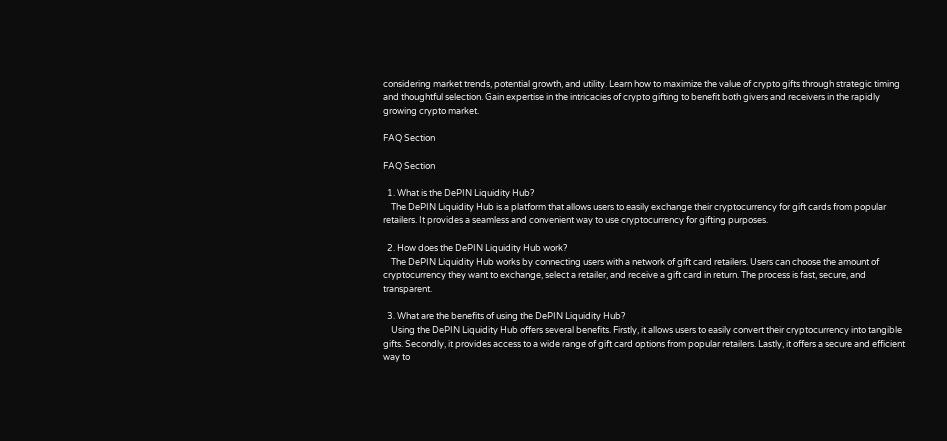considering market trends, potential growth, and utility. Learn how to maximize the value of crypto gifts through strategic timing and thoughtful selection. Gain expertise in the intricacies of crypto gifting to benefit both givers and receivers in the rapidly growing crypto market.

FAQ Section

FAQ Section

  1. What is the DePIN Liquidity Hub?
    The DePIN Liquidity Hub is a platform that allows users to easily exchange their cryptocurrency for gift cards from popular retailers. It provides a seamless and convenient way to use cryptocurrency for gifting purposes.

  2. How does the DePIN Liquidity Hub work?
    The DePIN Liquidity Hub works by connecting users with a network of gift card retailers. Users can choose the amount of cryptocurrency they want to exchange, select a retailer, and receive a gift card in return. The process is fast, secure, and transparent.

  3. What are the benefits of using the DePIN Liquidity Hub?
    Using the DePIN Liquidity Hub offers several benefits. Firstly, it allows users to easily convert their cryptocurrency into tangible gifts. Secondly, it provides access to a wide range of gift card options from popular retailers. Lastly, it offers a secure and efficient way to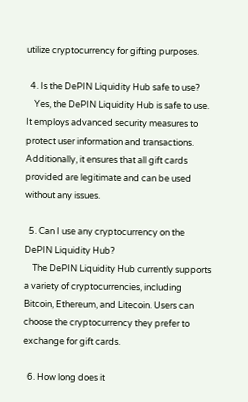utilize cryptocurrency for gifting purposes.

  4. Is the DePIN Liquidity Hub safe to use?
    Yes, the DePIN Liquidity Hub is safe to use. It employs advanced security measures to protect user information and transactions. Additionally, it ensures that all gift cards provided are legitimate and can be used without any issues.

  5. Can I use any cryptocurrency on the DePIN Liquidity Hub?
    The DePIN Liquidity Hub currently supports a variety of cryptocurrencies, including Bitcoin, Ethereum, and Litecoin. Users can choose the cryptocurrency they prefer to exchange for gift cards.

  6. How long does it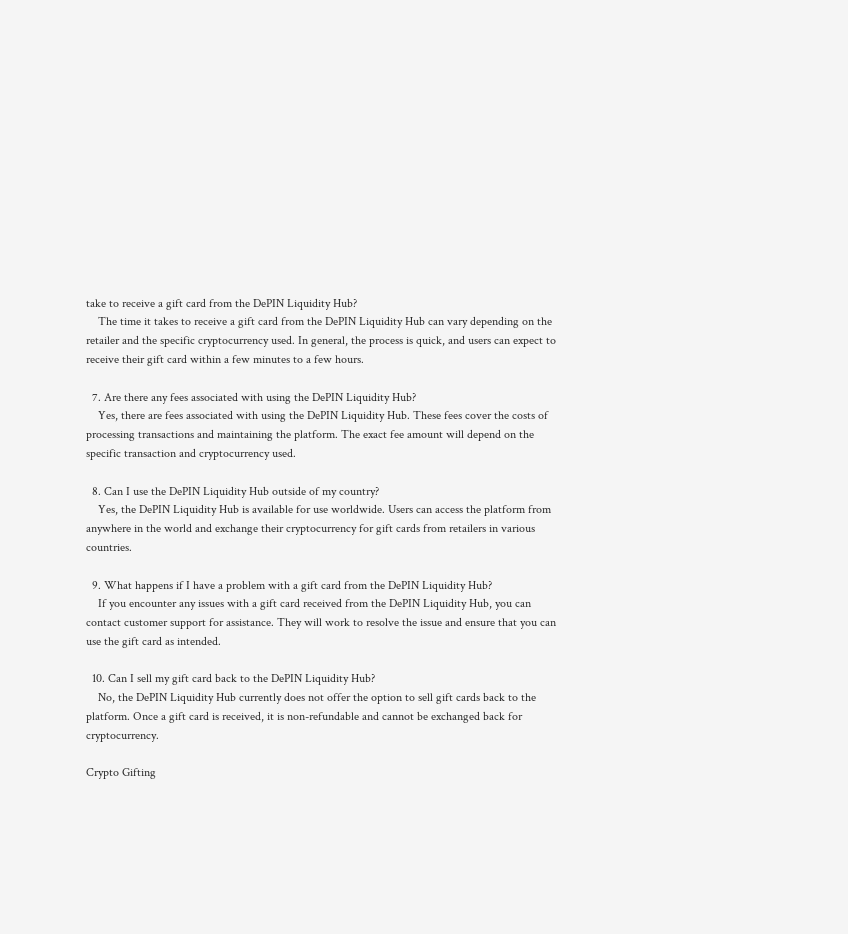take to receive a gift card from the DePIN Liquidity Hub?
    The time it takes to receive a gift card from the DePIN Liquidity Hub can vary depending on the retailer and the specific cryptocurrency used. In general, the process is quick, and users can expect to receive their gift card within a few minutes to a few hours.

  7. Are there any fees associated with using the DePIN Liquidity Hub?
    Yes, there are fees associated with using the DePIN Liquidity Hub. These fees cover the costs of processing transactions and maintaining the platform. The exact fee amount will depend on the specific transaction and cryptocurrency used.

  8. Can I use the DePIN Liquidity Hub outside of my country?
    Yes, the DePIN Liquidity Hub is available for use worldwide. Users can access the platform from anywhere in the world and exchange their cryptocurrency for gift cards from retailers in various countries.

  9. What happens if I have a problem with a gift card from the DePIN Liquidity Hub?
    If you encounter any issues with a gift card received from the DePIN Liquidity Hub, you can contact customer support for assistance. They will work to resolve the issue and ensure that you can use the gift card as intended.

  10. Can I sell my gift card back to the DePIN Liquidity Hub?
    No, the DePIN Liquidity Hub currently does not offer the option to sell gift cards back to the platform. Once a gift card is received, it is non-refundable and cannot be exchanged back for cryptocurrency.

Crypto Gifting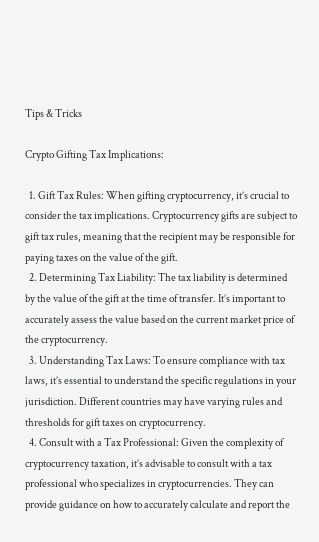Tips & Tricks

Crypto Gifting Tax Implications:

  1. Gift Tax Rules: When gifting cryptocurrency, it’s crucial to consider the tax implications. Cryptocurrency gifts are subject to gift tax rules, meaning that the recipient may be responsible for paying taxes on the value of the gift.
  2. Determining Tax Liability: The tax liability is determined by the value of the gift at the time of transfer. It’s important to accurately assess the value based on the current market price of the cryptocurrency.
  3. Understanding Tax Laws: To ensure compliance with tax laws, it’s essential to understand the specific regulations in your jurisdiction. Different countries may have varying rules and thresholds for gift taxes on cryptocurrency.
  4. Consult with a Tax Professional: Given the complexity of cryptocurrency taxation, it’s advisable to consult with a tax professional who specializes in cryptocurrencies. They can provide guidance on how to accurately calculate and report the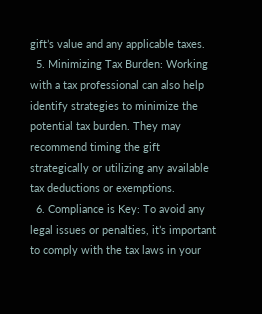gift’s value and any applicable taxes.
  5. Minimizing Tax Burden: Working with a tax professional can also help identify strategies to minimize the potential tax burden. They may recommend timing the gift strategically or utilizing any available tax deductions or exemptions.
  6. Compliance is Key: To avoid any legal issues or penalties, it’s important to comply with the tax laws in your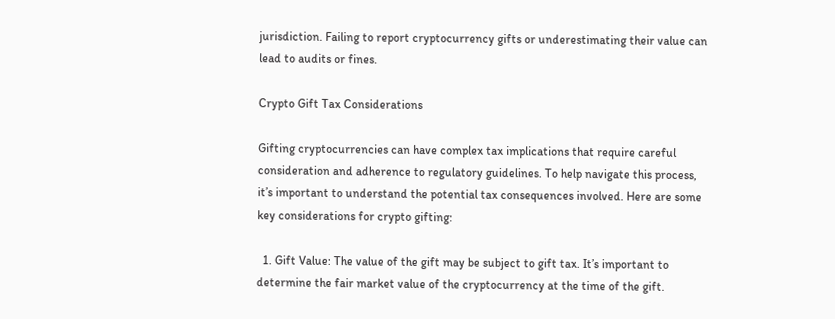jurisdiction. Failing to report cryptocurrency gifts or underestimating their value can lead to audits or fines.

Crypto Gift Tax Considerations

Gifting cryptocurrencies can have complex tax implications that require careful consideration and adherence to regulatory guidelines. To help navigate this process, it’s important to understand the potential tax consequences involved. Here are some key considerations for crypto gifting:

  1. Gift Value: The value of the gift may be subject to gift tax. It’s important to determine the fair market value of the cryptocurrency at the time of the gift.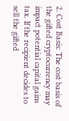2. Cost Basis: The cost basis of the gifted cryptocurrency may impact potential capital gains tax. If the recipient decides to sell the gifted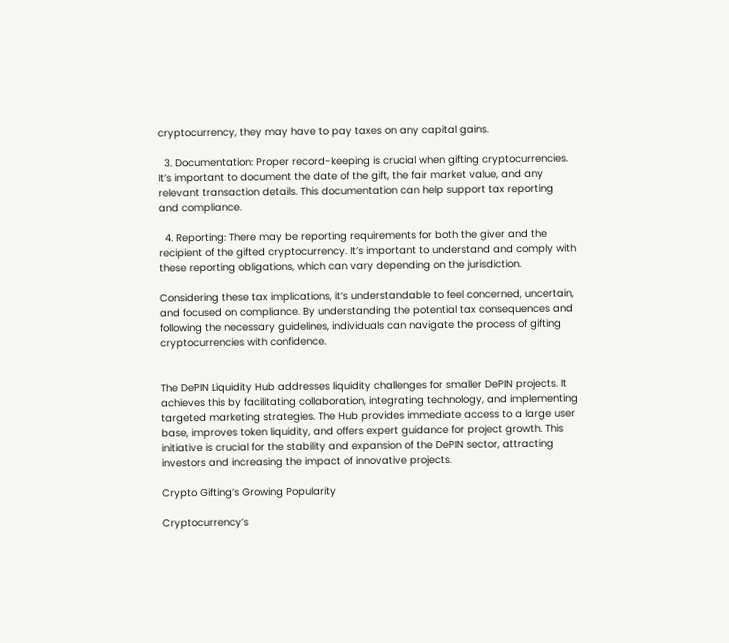cryptocurrency, they may have to pay taxes on any capital gains.

  3. Documentation: Proper record-keeping is crucial when gifting cryptocurrencies. It’s important to document the date of the gift, the fair market value, and any relevant transaction details. This documentation can help support tax reporting and compliance.

  4. Reporting: There may be reporting requirements for both the giver and the recipient of the gifted cryptocurrency. It’s important to understand and comply with these reporting obligations, which can vary depending on the jurisdiction.

Considering these tax implications, it’s understandable to feel concerned, uncertain, and focused on compliance. By understanding the potential tax consequences and following the necessary guidelines, individuals can navigate the process of gifting cryptocurrencies with confidence.


The DePIN Liquidity Hub addresses liquidity challenges for smaller DePIN projects. It achieves this by facilitating collaboration, integrating technology, and implementing targeted marketing strategies. The Hub provides immediate access to a large user base, improves token liquidity, and offers expert guidance for project growth. This initiative is crucial for the stability and expansion of the DePIN sector, attracting investors and increasing the impact of innovative projects.

Crypto Gifting’s Growing Popularity

Cryptocurrency’s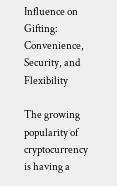Influence on Gifting: Convenience, Security, and Flexibility

The growing popularity of cryptocurrency is having a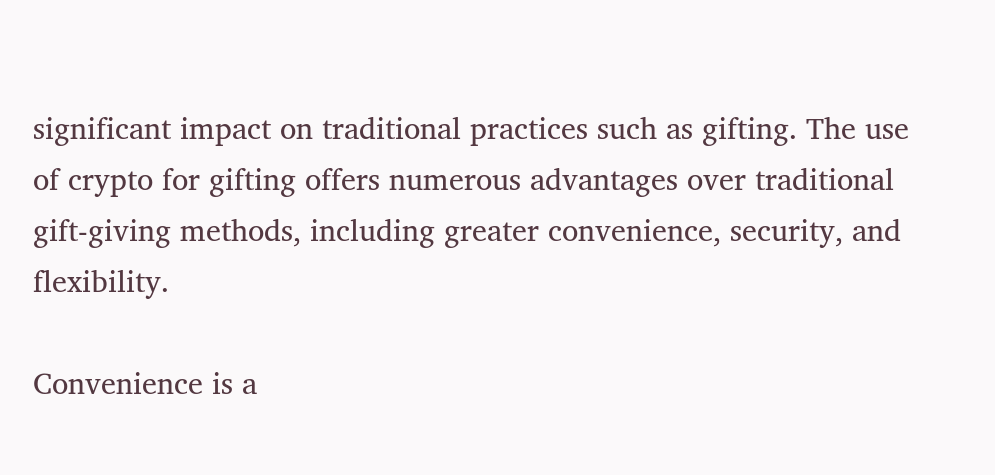significant impact on traditional practices such as gifting. The use of crypto for gifting offers numerous advantages over traditional gift-giving methods, including greater convenience, security, and flexibility.

Convenience is a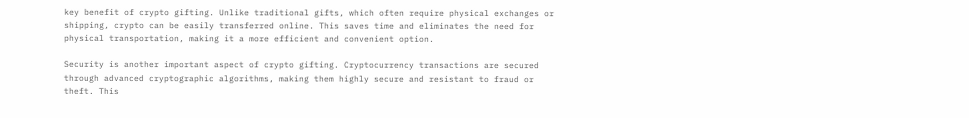key benefit of crypto gifting. Unlike traditional gifts, which often require physical exchanges or shipping, crypto can be easily transferred online. This saves time and eliminates the need for physical transportation, making it a more efficient and convenient option.

Security is another important aspect of crypto gifting. Cryptocurrency transactions are secured through advanced cryptographic algorithms, making them highly secure and resistant to fraud or theft. This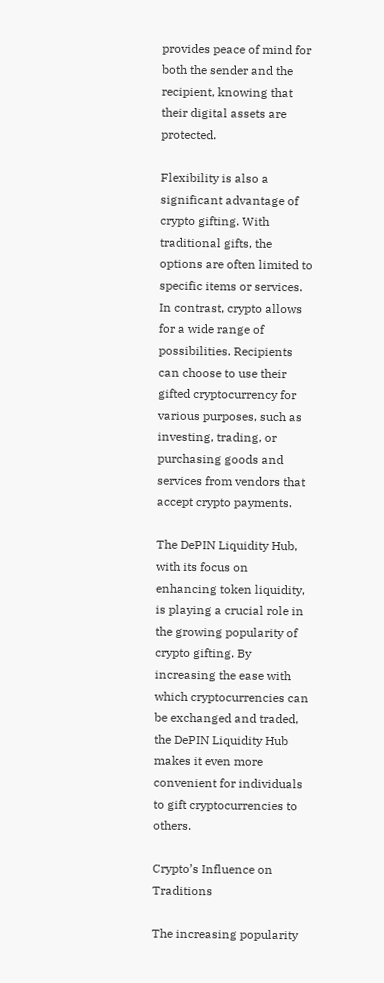provides peace of mind for both the sender and the recipient, knowing that their digital assets are protected.

Flexibility is also a significant advantage of crypto gifting. With traditional gifts, the options are often limited to specific items or services. In contrast, crypto allows for a wide range of possibilities. Recipients can choose to use their gifted cryptocurrency for various purposes, such as investing, trading, or purchasing goods and services from vendors that accept crypto payments.

The DePIN Liquidity Hub, with its focus on enhancing token liquidity, is playing a crucial role in the growing popularity of crypto gifting. By increasing the ease with which cryptocurrencies can be exchanged and traded, the DePIN Liquidity Hub makes it even more convenient for individuals to gift cryptocurrencies to others.

Crypto’s Influence on Traditions

The increasing popularity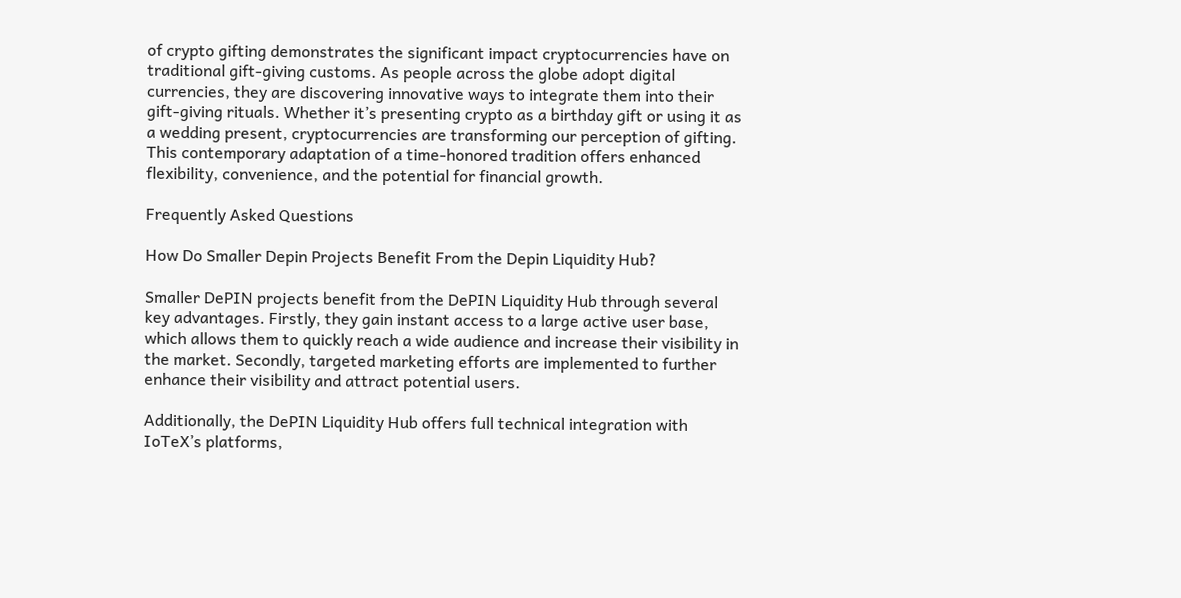of crypto gifting demonstrates the significant impact cryptocurrencies have on traditional gift-giving customs. As people across the globe adopt digital currencies, they are discovering innovative ways to integrate them into their gift-giving rituals. Whether it’s presenting crypto as a birthday gift or using it as a wedding present, cryptocurrencies are transforming our perception of gifting. This contemporary adaptation of a time-honored tradition offers enhanced flexibility, convenience, and the potential for financial growth.

Frequently Asked Questions

How Do Smaller Depin Projects Benefit From the Depin Liquidity Hub?

Smaller DePIN projects benefit from the DePIN Liquidity Hub through several key advantages. Firstly, they gain instant access to a large active user base, which allows them to quickly reach a wide audience and increase their visibility in the market. Secondly, targeted marketing efforts are implemented to further enhance their visibility and attract potential users.

Additionally, the DePIN Liquidity Hub offers full technical integration with IoTeX’s platforms,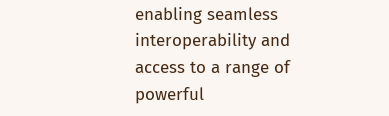enabling seamless interoperability and access to a range of powerful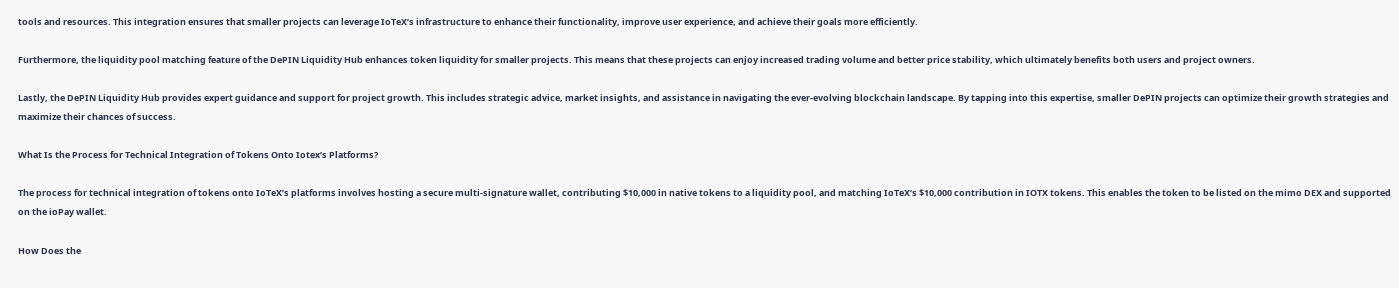tools and resources. This integration ensures that smaller projects can leverage IoTeX’s infrastructure to enhance their functionality, improve user experience, and achieve their goals more efficiently.

Furthermore, the liquidity pool matching feature of the DePIN Liquidity Hub enhances token liquidity for smaller projects. This means that these projects can enjoy increased trading volume and better price stability, which ultimately benefits both users and project owners.

Lastly, the DePIN Liquidity Hub provides expert guidance and support for project growth. This includes strategic advice, market insights, and assistance in navigating the ever-evolving blockchain landscape. By tapping into this expertise, smaller DePIN projects can optimize their growth strategies and maximize their chances of success.

What Is the Process for Technical Integration of Tokens Onto Iotex’s Platforms?

The process for technical integration of tokens onto IoTeX’s platforms involves hosting a secure multi-signature wallet, contributing $10,000 in native tokens to a liquidity pool, and matching IoTeX’s $10,000 contribution in IOTX tokens. This enables the token to be listed on the mimo DEX and supported on the ioPay wallet.

How Does the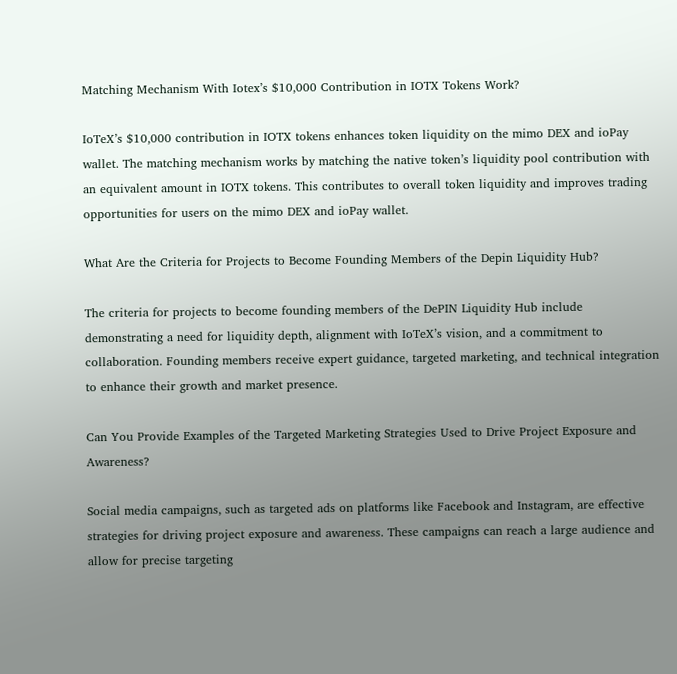Matching Mechanism With Iotex’s $10,000 Contribution in IOTX Tokens Work?

IoTeX’s $10,000 contribution in IOTX tokens enhances token liquidity on the mimo DEX and ioPay wallet. The matching mechanism works by matching the native token’s liquidity pool contribution with an equivalent amount in IOTX tokens. This contributes to overall token liquidity and improves trading opportunities for users on the mimo DEX and ioPay wallet.

What Are the Criteria for Projects to Become Founding Members of the Depin Liquidity Hub?

The criteria for projects to become founding members of the DePIN Liquidity Hub include demonstrating a need for liquidity depth, alignment with IoTeX’s vision, and a commitment to collaboration. Founding members receive expert guidance, targeted marketing, and technical integration to enhance their growth and market presence.

Can You Provide Examples of the Targeted Marketing Strategies Used to Drive Project Exposure and Awareness?

Social media campaigns, such as targeted ads on platforms like Facebook and Instagram, are effective strategies for driving project exposure and awareness. These campaigns can reach a large audience and allow for precise targeting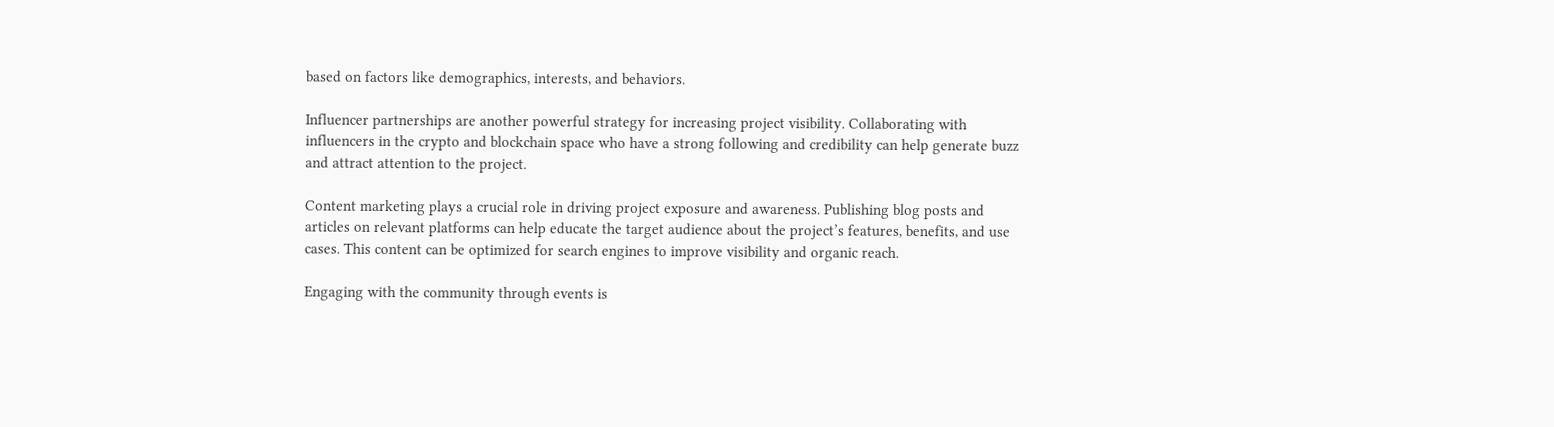based on factors like demographics, interests, and behaviors.

Influencer partnerships are another powerful strategy for increasing project visibility. Collaborating with influencers in the crypto and blockchain space who have a strong following and credibility can help generate buzz and attract attention to the project.

Content marketing plays a crucial role in driving project exposure and awareness. Publishing blog posts and articles on relevant platforms can help educate the target audience about the project’s features, benefits, and use cases. This content can be optimized for search engines to improve visibility and organic reach.

Engaging with the community through events is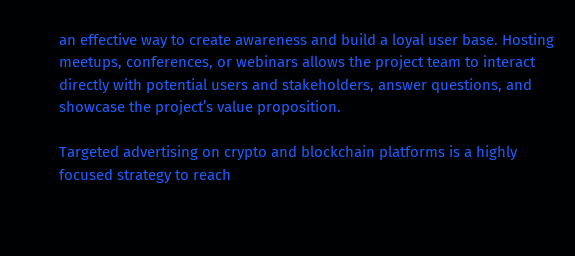an effective way to create awareness and build a loyal user base. Hosting meetups, conferences, or webinars allows the project team to interact directly with potential users and stakeholders, answer questions, and showcase the project’s value proposition.

Targeted advertising on crypto and blockchain platforms is a highly focused strategy to reach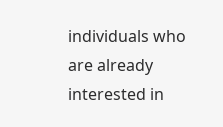individuals who are already interested in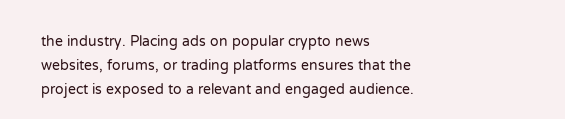the industry. Placing ads on popular crypto news websites, forums, or trading platforms ensures that the project is exposed to a relevant and engaged audience.